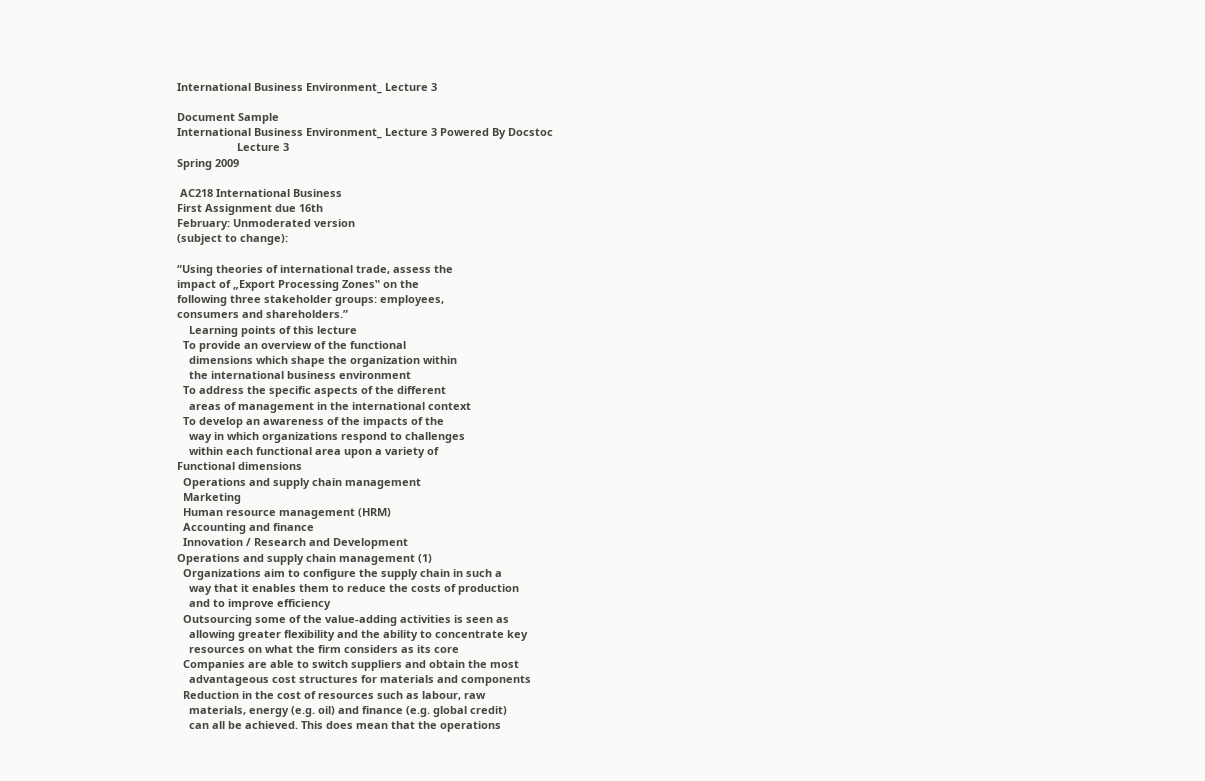International Business Environment_ Lecture 3

Document Sample
International Business Environment_ Lecture 3 Powered By Docstoc
                    Lecture 3
Spring 2009

 AC218 International Business
First Assignment due 16th
February: Unmoderated version
(subject to change):

“Using theories of international trade, assess the
impact of „Export Processing Zones‟ on the
following three stakeholder groups: employees,
consumers and shareholders.”
    Learning points of this lecture
  To provide an overview of the functional
    dimensions which shape the organization within
    the international business environment
  To address the specific aspects of the different
    areas of management in the international context
  To develop an awareness of the impacts of the
    way in which organizations respond to challenges
    within each functional area upon a variety of
Functional dimensions
  Operations and supply chain management
  Marketing
  Human resource management (HRM)
  Accounting and finance
  Innovation / Research and Development
Operations and supply chain management (1)
  Organizations aim to configure the supply chain in such a
    way that it enables them to reduce the costs of production
    and to improve efficiency
  Outsourcing some of the value-adding activities is seen as
    allowing greater flexibility and the ability to concentrate key
    resources on what the firm considers as its core
  Companies are able to switch suppliers and obtain the most
    advantageous cost structures for materials and components
  Reduction in the cost of resources such as labour, raw
    materials, energy (e.g. oil) and finance (e.g. global credit)
    can all be achieved. This does mean that the operations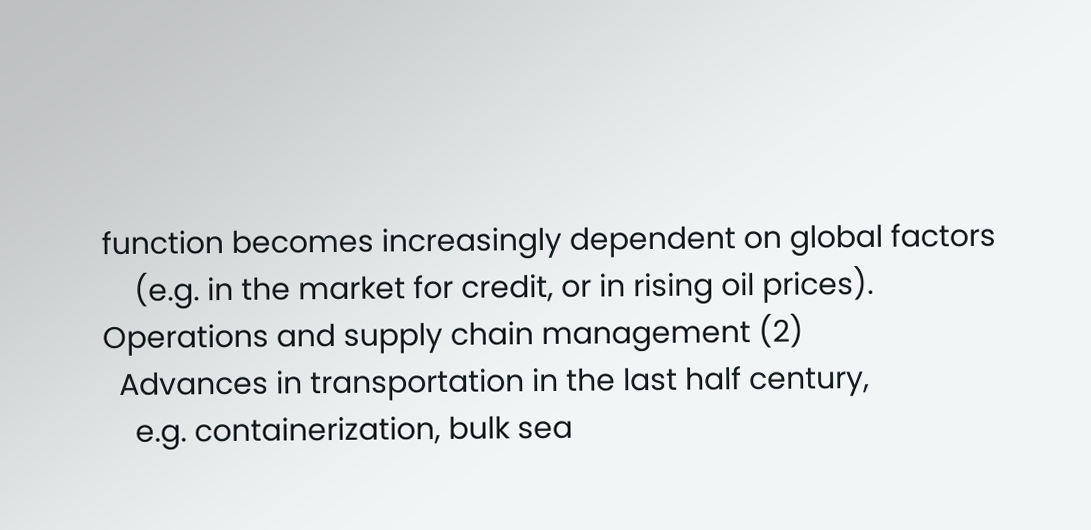function becomes increasingly dependent on global factors
    (e.g. in the market for credit, or in rising oil prices).
Operations and supply chain management (2)
  Advances in transportation in the last half century,
    e.g. containerization, bulk sea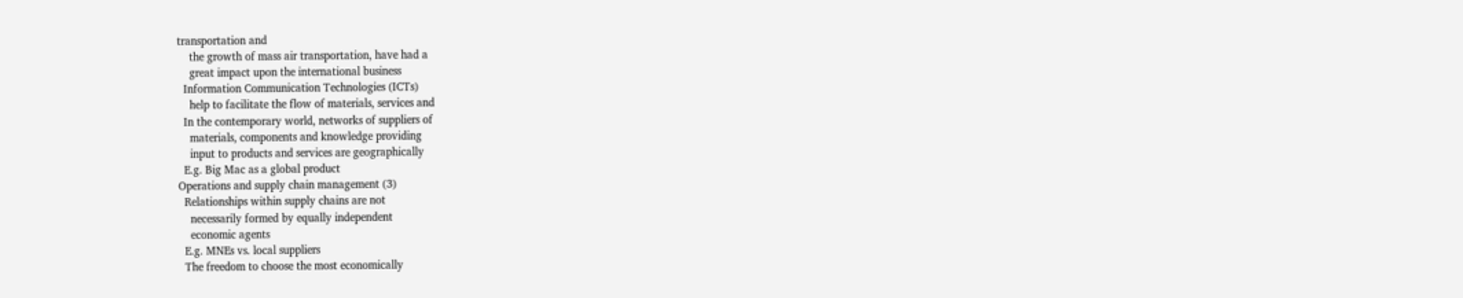transportation and
    the growth of mass air transportation, have had a
    great impact upon the international business
  Information Communication Technologies (ICTs)
    help to facilitate the flow of materials, services and
  In the contemporary world, networks of suppliers of
    materials, components and knowledge providing
    input to products and services are geographically
  E.g. Big Mac as a global product
Operations and supply chain management (3)
  Relationships within supply chains are not
    necessarily formed by equally independent
    economic agents
  E.g. MNEs vs. local suppliers
  The freedom to choose the most economically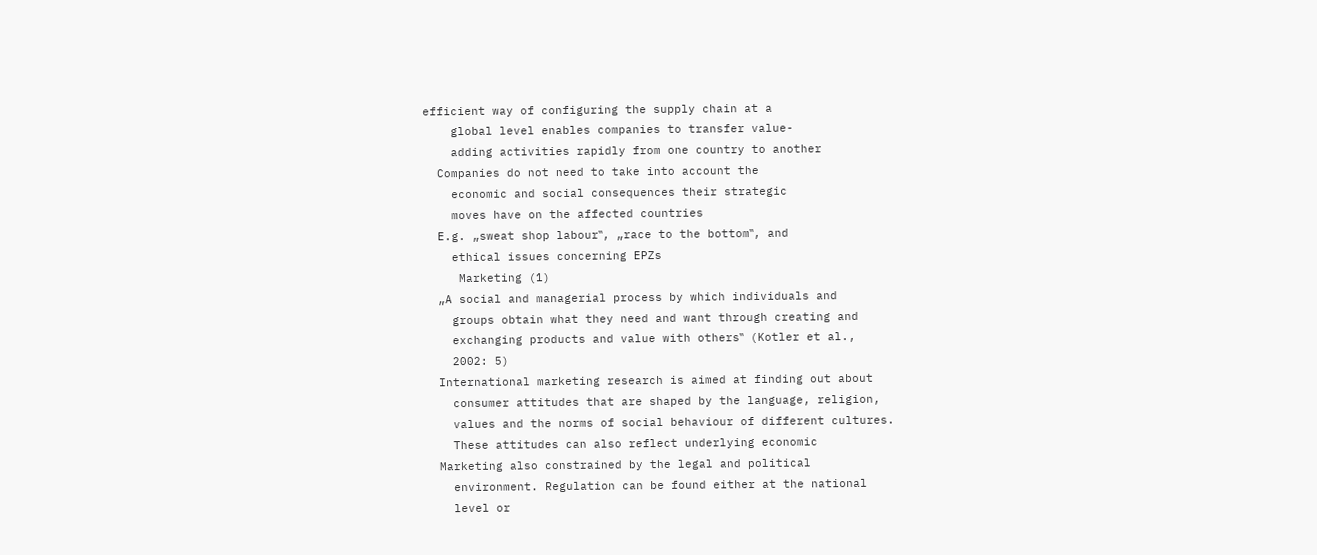efficient way of configuring the supply chain at a
    global level enables companies to transfer value-
    adding activities rapidly from one country to another
  Companies do not need to take into account the
    economic and social consequences their strategic
    moves have on the affected countries
  E.g. „sweat shop labour‟, „race to the bottom‟, and
    ethical issues concerning EPZs
     Marketing (1)
  „A social and managerial process by which individuals and
    groups obtain what they need and want through creating and
    exchanging products and value with others‟ (Kotler et al.,
    2002: 5)
  International marketing research is aimed at finding out about
    consumer attitudes that are shaped by the language, religion,
    values and the norms of social behaviour of different cultures.
    These attitudes can also reflect underlying economic
  Marketing also constrained by the legal and political
    environment. Regulation can be found either at the national
    level or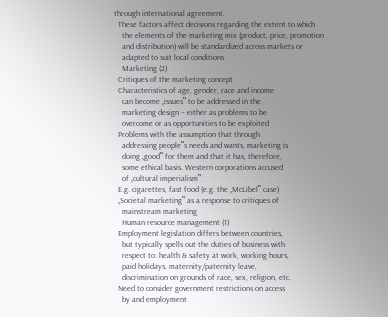through international agreement.
  These factors affect decisions regarding the extent to which
    the elements of the marketing mix (product, price, promotion
    and distribution) will be standardized across markets or
    adapted to suit local conditions
    Marketing (2)
  Critiques of the marketing concept
  Characteristics of age, gender, race and income
    can become „issues‟ to be addressed in the
    marketing design – either as problems to be
    overcome or as opportunities to be exploited
  Problems with the assumption that through
    addressing people‟s needs and wants, marketing is
    doing „good‟ for them and that it has, therefore,
    some ethical basis. Western corporations accused
    of „cultural imperialism‟.
  E.g. cigarettes, fast food (e.g. the „McLibel‟ case)
  „Societal marketing‟ as a response to critiques of
    mainstream marketing
    Human resource management (1)
  Employment legislation differs between countries,
    but typically spells out the duties of business with
    respect to: health & safety at work, working hours,
    paid holidays, maternity/paternity leave,
    discrimination on grounds of race, sex, religion, etc.
  Need to consider government restrictions on access
    by and employment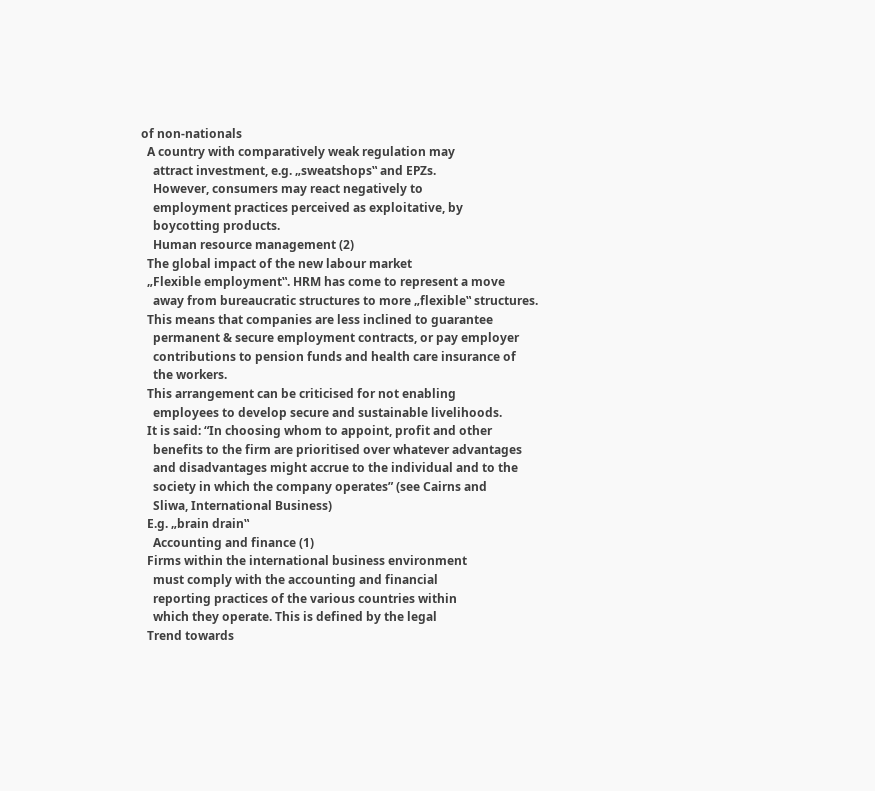of non-nationals
  A country with comparatively weak regulation may
    attract investment, e.g. „sweatshops‟ and EPZs.
    However, consumers may react negatively to
    employment practices perceived as exploitative, by
    boycotting products.
    Human resource management (2)
  The global impact of the new labour market
  „Flexible employment‟. HRM has come to represent a move
    away from bureaucratic structures to more „flexible‟ structures.
  This means that companies are less inclined to guarantee
    permanent & secure employment contracts, or pay employer
    contributions to pension funds and health care insurance of
    the workers.
  This arrangement can be criticised for not enabling
    employees to develop secure and sustainable livelihoods.
  It is said: “In choosing whom to appoint, profit and other
    benefits to the firm are prioritised over whatever advantages
    and disadvantages might accrue to the individual and to the
    society in which the company operates” (see Cairns and
    Sliwa, International Business)
  E.g. „brain drain‟
    Accounting and finance (1)
  Firms within the international business environment
    must comply with the accounting and financial
    reporting practices of the various countries within
    which they operate. This is defined by the legal
  Trend towards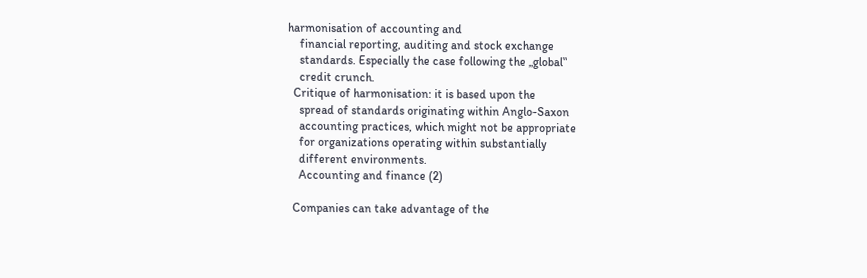harmonisation of accounting and
    financial reporting, auditing and stock exchange
    standards. Especially the case following the „global‟
    credit crunch.
  Critique of harmonisation: it is based upon the
    spread of standards originating within Anglo-Saxon
    accounting practices, which might not be appropriate
    for organizations operating within substantially
    different environments.
    Accounting and finance (2)

  Companies can take advantage of the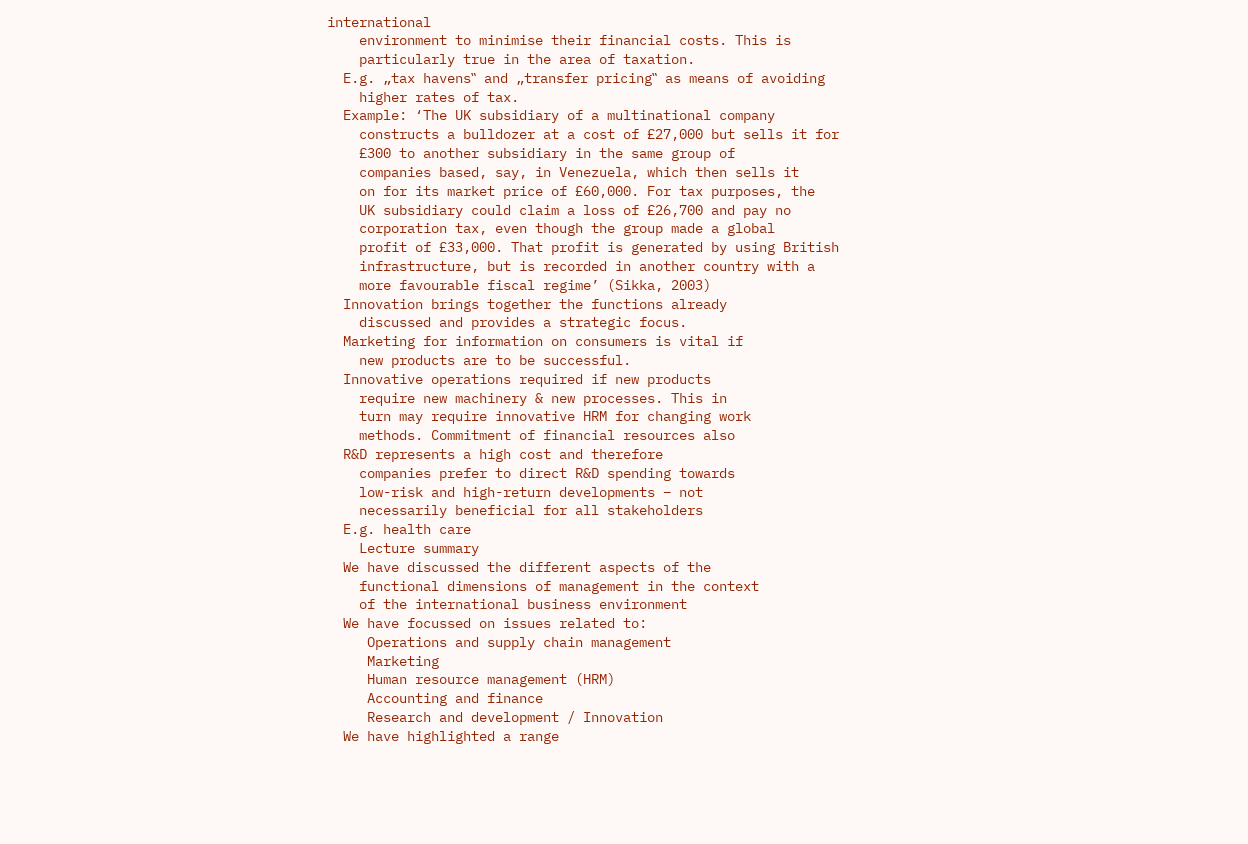international
    environment to minimise their financial costs. This is
    particularly true in the area of taxation.
  E.g. „tax havens‟ and „transfer pricing‟ as means of avoiding
    higher rates of tax.
  Example: ‘The UK subsidiary of a multinational company
    constructs a bulldozer at a cost of £27,000 but sells it for
    £300 to another subsidiary in the same group of
    companies based, say, in Venezuela, which then sells it
    on for its market price of £60,000. For tax purposes, the
    UK subsidiary could claim a loss of £26,700 and pay no
    corporation tax, even though the group made a global
    profit of £33,000. That profit is generated by using British
    infrastructure, but is recorded in another country with a
    more favourable fiscal regime’ (Sikka, 2003)
  Innovation brings together the functions already
    discussed and provides a strategic focus.
  Marketing for information on consumers is vital if
    new products are to be successful.
  Innovative operations required if new products
    require new machinery & new processes. This in
    turn may require innovative HRM for changing work
    methods. Commitment of financial resources also
  R&D represents a high cost and therefore
    companies prefer to direct R&D spending towards
    low-risk and high-return developments – not
    necessarily beneficial for all stakeholders
  E.g. health care
    Lecture summary
  We have discussed the different aspects of the
    functional dimensions of management in the context
    of the international business environment
  We have focussed on issues related to:
     Operations and supply chain management
     Marketing
     Human resource management (HRM)
     Accounting and finance
     Research and development / Innovation
  We have highlighted a range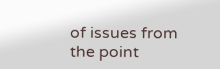of issues from the point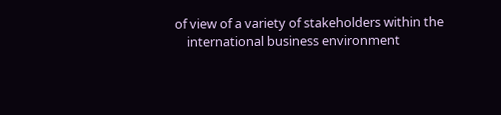of view of a variety of stakeholders within the
    international business environment